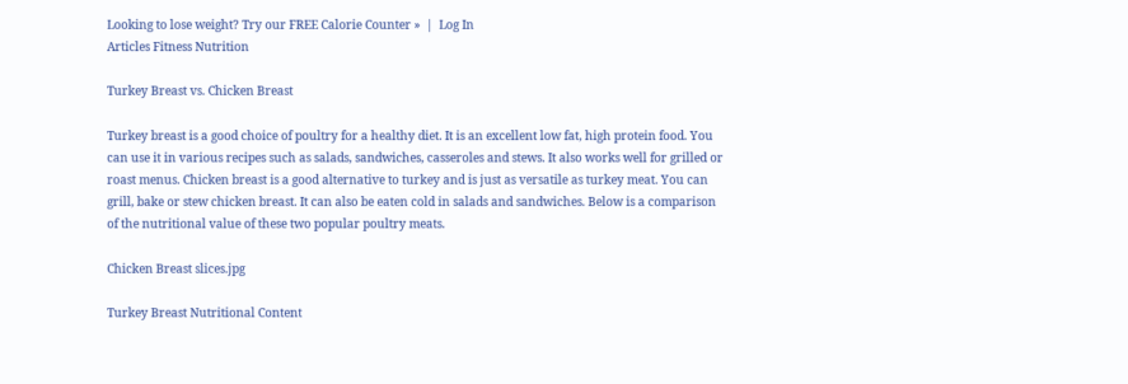Looking to lose weight? Try our FREE Calorie Counter »  |  Log In
Articles Fitness Nutrition

Turkey Breast vs. Chicken Breast

Turkey breast is a good choice of poultry for a healthy diet. It is an excellent low fat, high protein food. You can use it in various recipes such as salads, sandwiches, casseroles and stews. It also works well for grilled or roast menus. Chicken breast is a good alternative to turkey and is just as versatile as turkey meat. You can grill, bake or stew chicken breast. It can also be eaten cold in salads and sandwiches. Below is a comparison of the nutritional value of these two popular poultry meats.

Chicken Breast slices.jpg

Turkey Breast Nutritional Content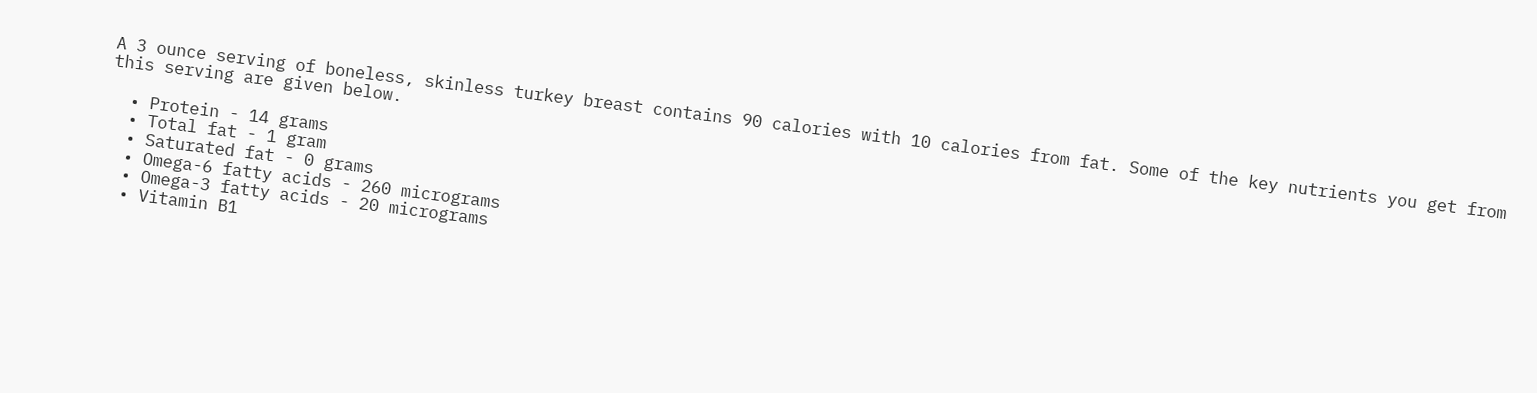A 3 ounce serving of boneless, skinless turkey breast contains 90 calories with 10 calories from fat. Some of the key nutrients you get from this serving are given below.

  • Protein - 14 grams
  • Total fat - 1 gram
  • Saturated fat - 0 grams
  • Omega-6 fatty acids - 260 micrograms
  • Omega-3 fatty acids - 20 micrograms
  • Vitamin B1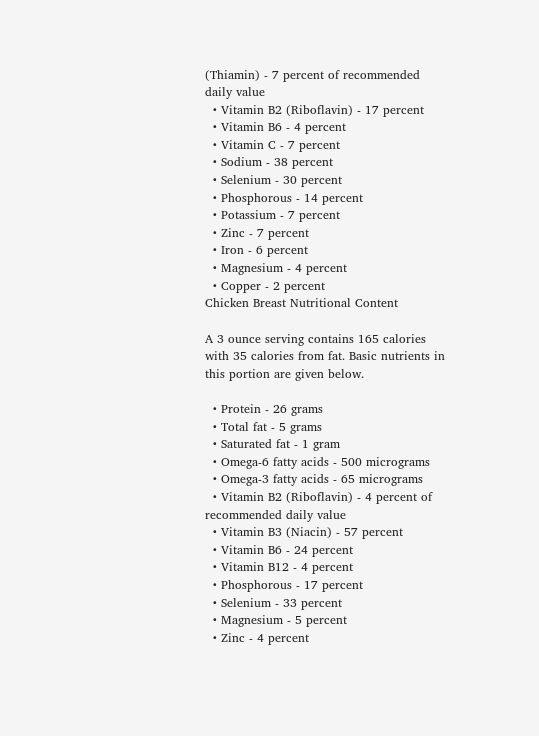(Thiamin) - 7 percent of recommended daily value
  • Vitamin B2 (Riboflavin) - 17 percent
  • Vitamin B6 - 4 percent
  • Vitamin C - 7 percent
  • Sodium - 38 percent
  • Selenium - 30 percent
  • Phosphorous - 14 percent
  • Potassium - 7 percent
  • Zinc - 7 percent
  • Iron - 6 percent
  • Magnesium - 4 percent
  • Copper - 2 percent
Chicken Breast Nutritional Content

A 3 ounce serving contains 165 calories with 35 calories from fat. Basic nutrients in this portion are given below.

  • Protein - 26 grams
  • Total fat - 5 grams
  • Saturated fat - 1 gram
  • Omega-6 fatty acids - 500 micrograms
  • Omega-3 fatty acids - 65 micrograms
  • Vitamin B2 (Riboflavin) - 4 percent of recommended daily value
  • Vitamin B3 (Niacin) - 57 percent
  • Vitamin B6 - 24 percent
  • Vitamin B12 - 4 percent
  • Phosphorous - 17 percent
  • Selenium - 33 percent
  • Magnesium - 5 percent
  • Zinc - 4 percent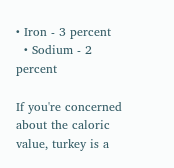• Iron - 3 percent
  • Sodium - 2 percent

If you're concerned about the caloric value, turkey is a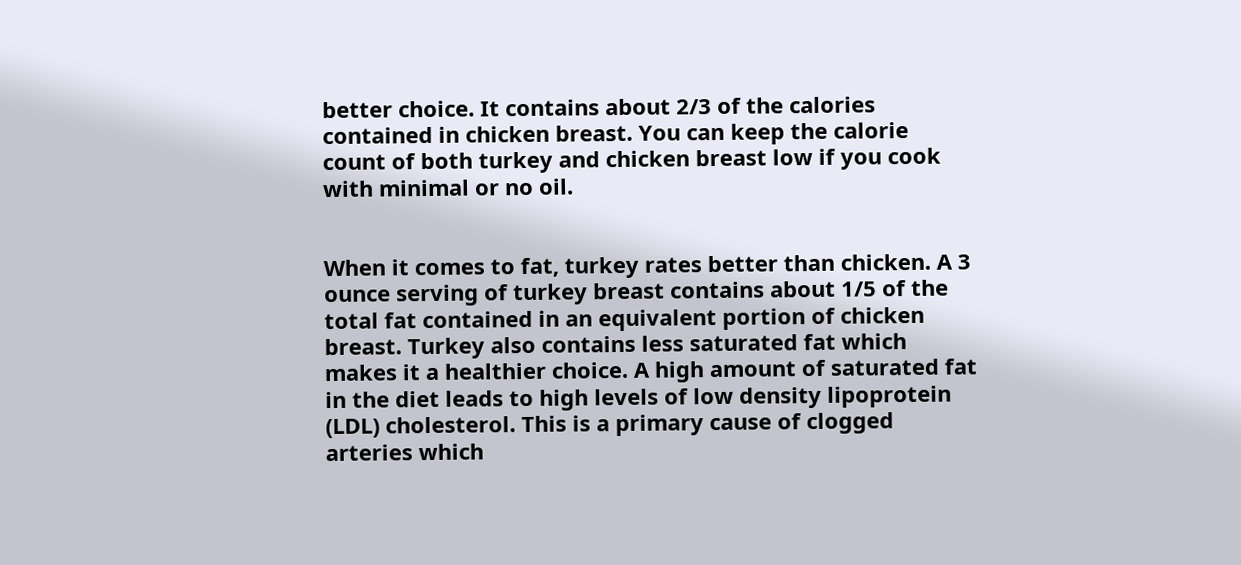better choice. It contains about 2/3 of the calories contained in chicken breast. You can keep the calorie count of both turkey and chicken breast low if you cook with minimal or no oil.


When it comes to fat, turkey rates better than chicken. A 3 ounce serving of turkey breast contains about 1/5 of the total fat contained in an equivalent portion of chicken breast. Turkey also contains less saturated fat which makes it a healthier choice. A high amount of saturated fat in the diet leads to high levels of low density lipoprotein (LDL) cholesterol. This is a primary cause of clogged arteries which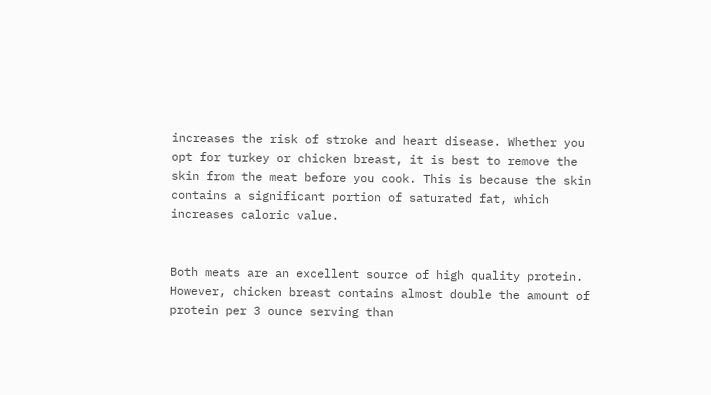increases the risk of stroke and heart disease. Whether you opt for turkey or chicken breast, it is best to remove the skin from the meat before you cook. This is because the skin contains a significant portion of saturated fat, which increases caloric value.


Both meats are an excellent source of high quality protein. However, chicken breast contains almost double the amount of protein per 3 ounce serving than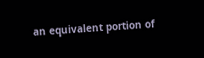an equivalent portion of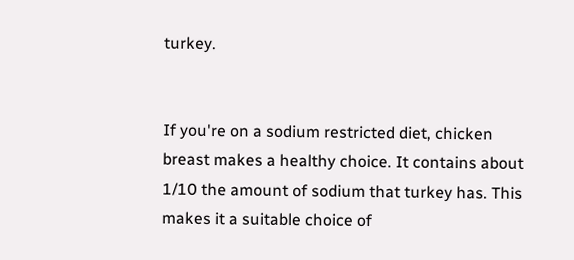turkey.


If you're on a sodium restricted diet, chicken breast makes a healthy choice. It contains about 1/10 the amount of sodium that turkey has. This makes it a suitable choice of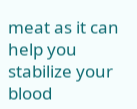meat as it can help you stabilize your blood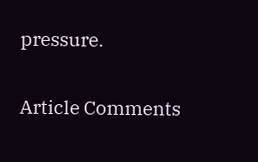pressure.

Article Comments